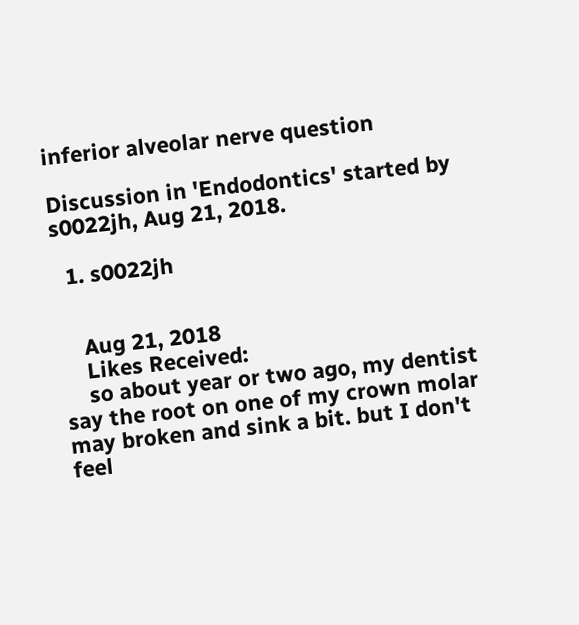inferior alveolar nerve question

Discussion in 'Endodontics' started by s0022jh, Aug 21, 2018.

  1. s0022jh


    Aug 21, 2018
    Likes Received:
    so about year or two ago, my dentist say the root on one of my crown molar may broken and sink a bit. but I don't feel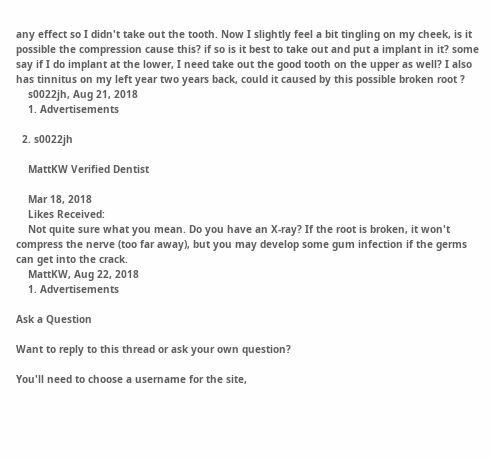any effect so I didn't take out the tooth. Now I slightly feel a bit tingling on my cheek, is it possible the compression cause this? if so is it best to take out and put a implant in it? some say if I do implant at the lower, I need take out the good tooth on the upper as well? I also has tinnitus on my left year two years back, could it caused by this possible broken root ?
    s0022jh, Aug 21, 2018
    1. Advertisements

  2. s0022jh

    MattKW Verified Dentist

    Mar 18, 2018
    Likes Received:
    Not quite sure what you mean. Do you have an X-ray? If the root is broken, it won't compress the nerve (too far away), but you may develop some gum infection if the germs can get into the crack.
    MattKW, Aug 22, 2018
    1. Advertisements

Ask a Question

Want to reply to this thread or ask your own question?

You'll need to choose a username for the site,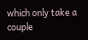which only take a couple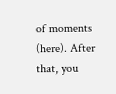of moments (here). After that, you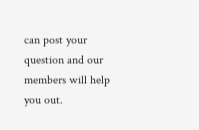can post your question and our members will help you out.